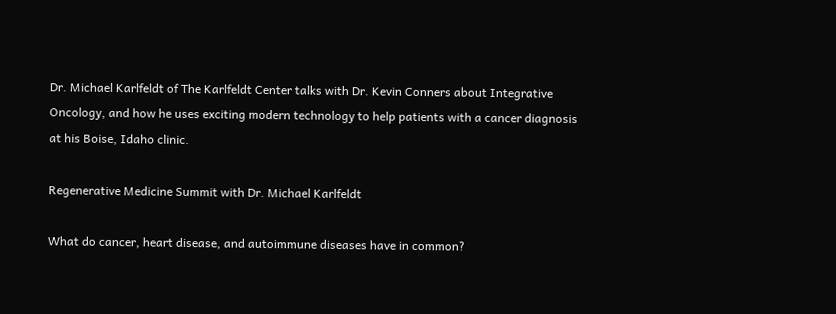Dr. Michael Karlfeldt of The Karlfeldt Center talks with Dr. Kevin Conners about Integrative Oncology, and how he uses exciting modern technology to help patients with a cancer diagnosis at his Boise, Idaho clinic.

Regenerative Medicine Summit with Dr. Michael Karlfeldt

What do cancer, heart disease, and autoimmune diseases have in common?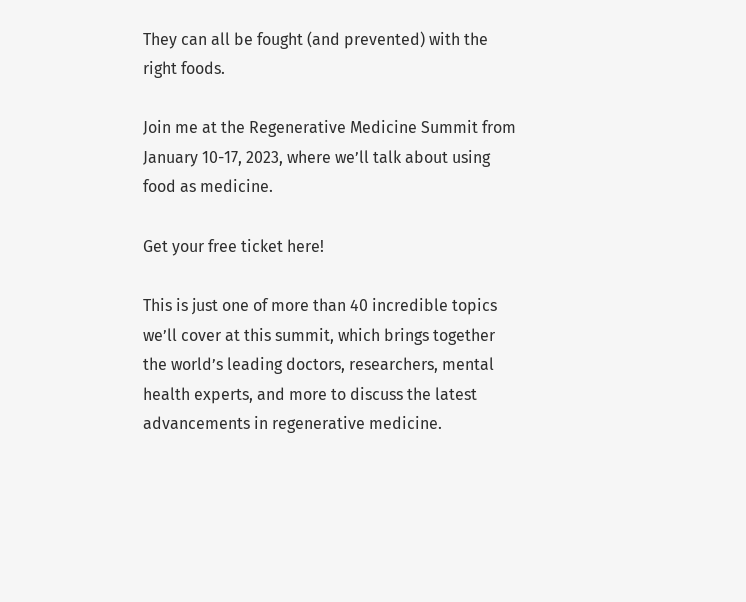They can all be fought (and prevented) with the right foods.

Join me at the Regenerative Medicine Summit from January 10-17, 2023, where we’ll talk about using food as medicine.

Get your free ticket here!

This is just one of more than 40 incredible topics we’ll cover at this summit, which brings together the world’s leading doctors, researchers, mental health experts, and more to discuss the latest advancements in regenerative medicine.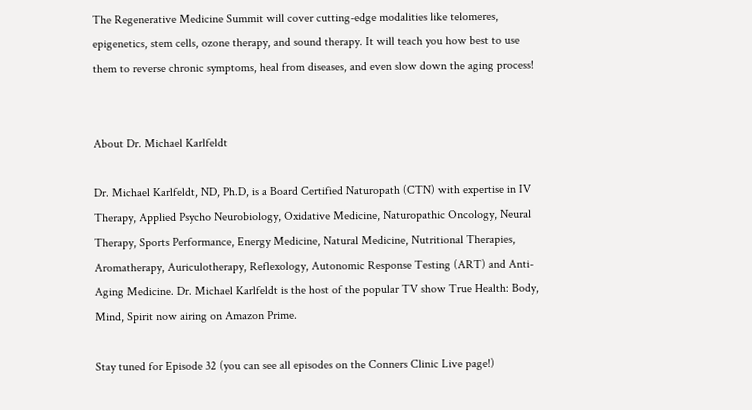The Regenerative Medicine Summit will cover cutting-edge modalities like telomeres, epigenetics, stem cells, ozone therapy, and sound therapy. It will teach you how best to use them to reverse chronic symptoms, heal from diseases, and even slow down the aging process!


About Dr. Michael Karlfeldt

Dr. Michael Karlfeldt, ND, Ph.D, is a Board Certified Naturopath (CTN) with expertise in IV Therapy, Applied Psycho Neurobiology, Oxidative Medicine, Naturopathic Oncology, Neural Therapy, Sports Performance, Energy Medicine, Natural Medicine, Nutritional Therapies, Aromatherapy, Auriculotherapy, Reflexology, Autonomic Response Testing (ART) and Anti-Aging Medicine. Dr. Michael Karlfeldt is the host of the popular TV show True Health: Body, Mind, Spirit now airing on Amazon Prime.

Stay tuned for Episode 32 (you can see all episodes on the Conners Clinic Live page!)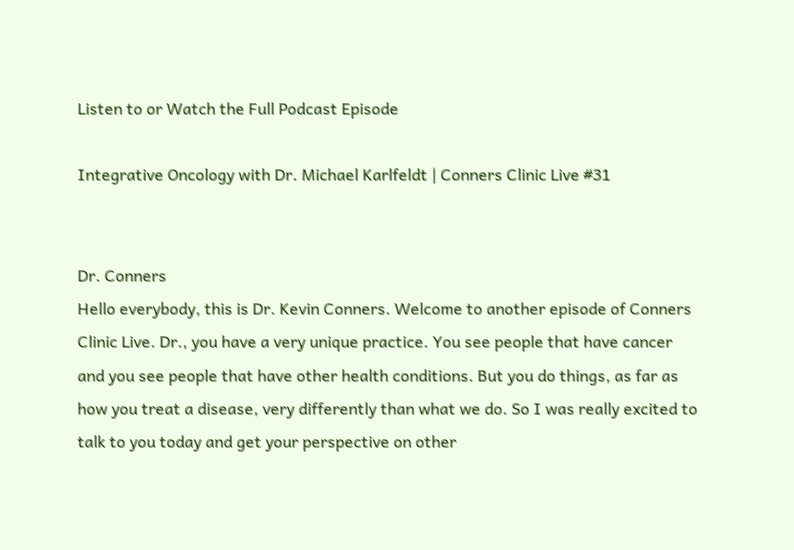Listen to or Watch the Full Podcast Episode

Integrative Oncology with Dr. Michael Karlfeldt | Conners Clinic Live #31


Dr. Conners
Hello everybody, this is Dr. Kevin Conners. Welcome to another episode of Conners Clinic Live. Dr., you have a very unique practice. You see people that have cancer and you see people that have other health conditions. But you do things, as far as how you treat a disease, very differently than what we do. So I was really excited to talk to you today and get your perspective on other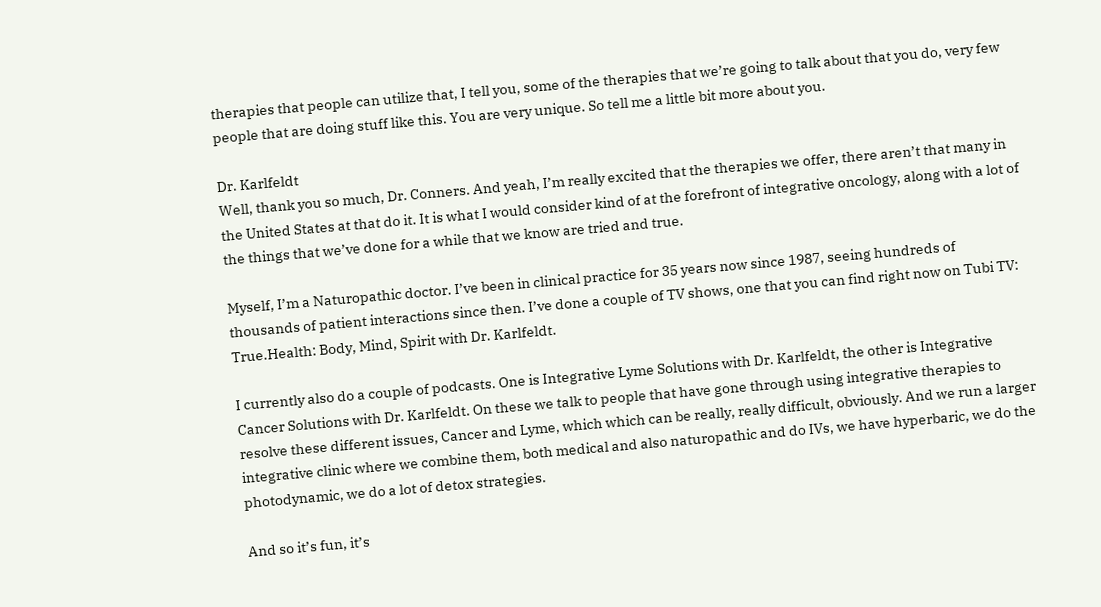therapies that people can utilize that, I tell you, some of the therapies that we’re going to talk about that you do, very few people that are doing stuff like this. You are very unique. So tell me a little bit more about you.

Dr. Karlfeldt
Well, thank you so much, Dr. Conners. And yeah, I’m really excited that the therapies we offer, there aren’t that many in the United States at that do it. It is what I would consider kind of at the forefront of integrative oncology, along with a lot of the things that we’ve done for a while that we know are tried and true.

Myself, I’m a Naturopathic doctor. I’ve been in clinical practice for 35 years now since 1987, seeing hundreds of thousands of patient interactions since then. I’ve done a couple of TV shows, one that you can find right now on Tubi TV: True.Health: Body, Mind, Spirit with Dr. Karlfeldt.

I currently also do a couple of podcasts. One is Integrative Lyme Solutions with Dr. Karlfeldt, the other is Integrative Cancer Solutions with Dr. Karlfeldt. On these we talk to people that have gone through using integrative therapies to resolve these different issues, Cancer and Lyme, which which can be really, really difficult, obviously. And we run a larger integrative clinic where we combine them, both medical and also naturopathic and do IVs, we have hyperbaric, we do the photodynamic, we do a lot of detox strategies.

And so it’s fun, it’s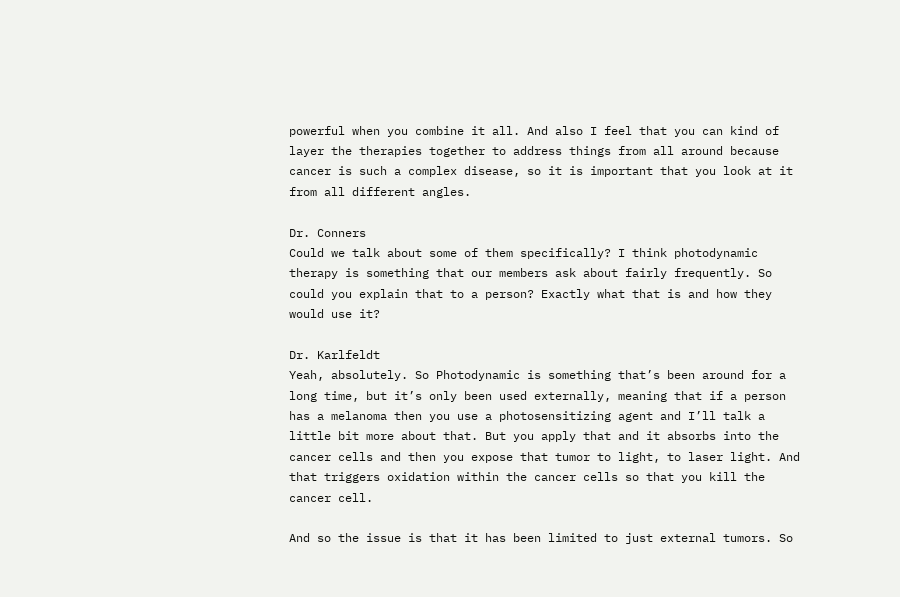powerful when you combine it all. And also I feel that you can kind of layer the therapies together to address things from all around because cancer is such a complex disease, so it is important that you look at it from all different angles.

Dr. Conners
Could we talk about some of them specifically? I think photodynamic therapy is something that our members ask about fairly frequently. So could you explain that to a person? Exactly what that is and how they would use it?

Dr. Karlfeldt
Yeah, absolutely. So Photodynamic is something that’s been around for a long time, but it’s only been used externally, meaning that if a person has a melanoma then you use a photosensitizing agent and I’ll talk a little bit more about that. But you apply that and it absorbs into the cancer cells and then you expose that tumor to light, to laser light. And that triggers oxidation within the cancer cells so that you kill the cancer cell.

And so the issue is that it has been limited to just external tumors. So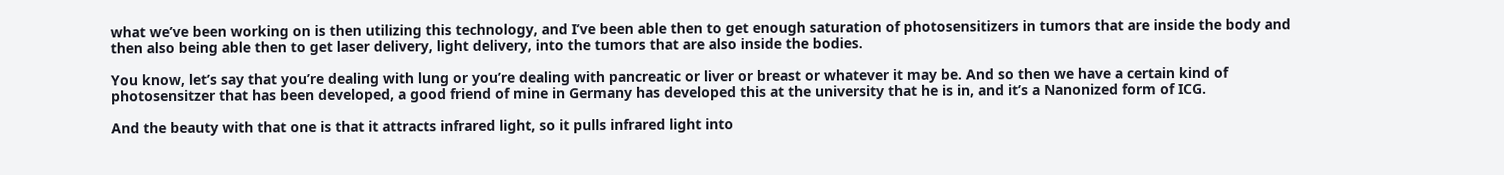what we’ve been working on is then utilizing this technology, and I’ve been able then to get enough saturation of photosensitizers in tumors that are inside the body and then also being able then to get laser delivery, light delivery, into the tumors that are also inside the bodies.

You know, let’s say that you’re dealing with lung or you’re dealing with pancreatic or liver or breast or whatever it may be. And so then we have a certain kind of photosensitzer that has been developed, a good friend of mine in Germany has developed this at the university that he is in, and it’s a Nanonized form of ICG.

And the beauty with that one is that it attracts infrared light, so it pulls infrared light into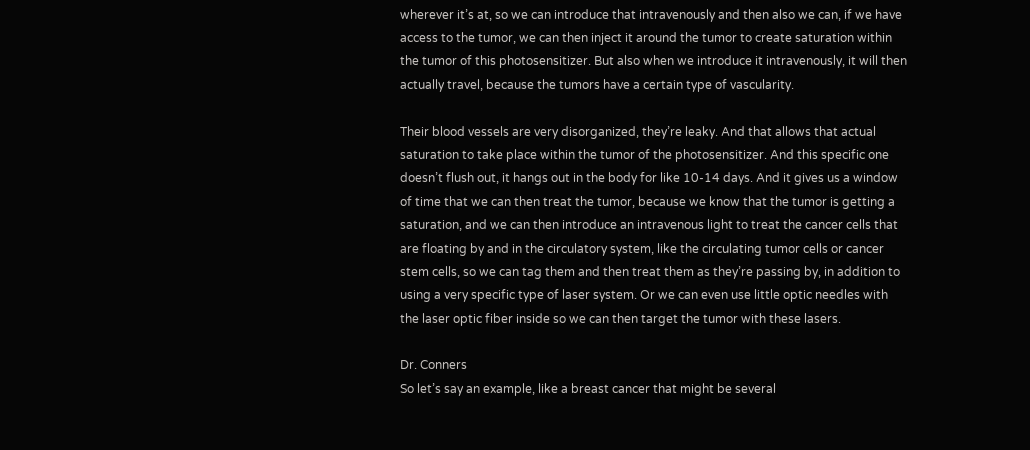wherever it’s at, so we can introduce that intravenously and then also we can, if we have access to the tumor, we can then inject it around the tumor to create saturation within the tumor of this photosensitizer. But also when we introduce it intravenously, it will then actually travel, because the tumors have a certain type of vascularity.

Their blood vessels are very disorganized, they’re leaky. And that allows that actual saturation to take place within the tumor of the photosensitizer. And this specific one doesn’t flush out, it hangs out in the body for like 10-14 days. And it gives us a window of time that we can then treat the tumor, because we know that the tumor is getting a saturation, and we can then introduce an intravenous light to treat the cancer cells that are floating by and in the circulatory system, like the circulating tumor cells or cancer stem cells, so we can tag them and then treat them as they’re passing by, in addition to using a very specific type of laser system. Or we can even use little optic needles with the laser optic fiber inside so we can then target the tumor with these lasers.

Dr. Conners
So let’s say an example, like a breast cancer that might be several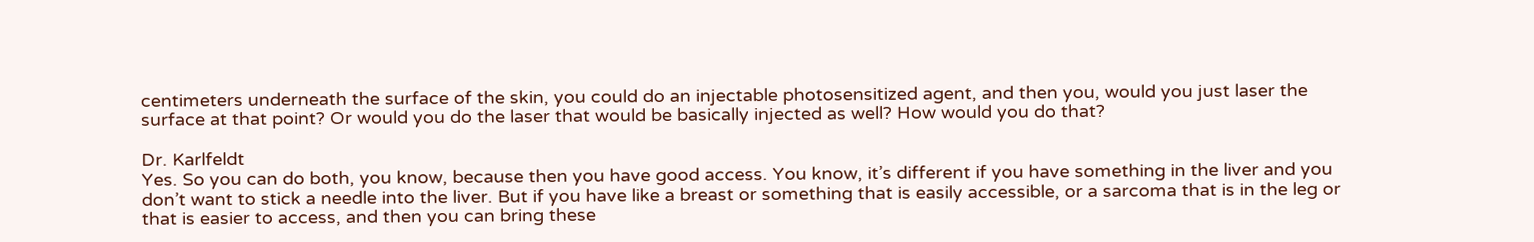centimeters underneath the surface of the skin, you could do an injectable photosensitized agent, and then you, would you just laser the surface at that point? Or would you do the laser that would be basically injected as well? How would you do that?

Dr. Karlfeldt
Yes. So you can do both, you know, because then you have good access. You know, it’s different if you have something in the liver and you don’t want to stick a needle into the liver. But if you have like a breast or something that is easily accessible, or a sarcoma that is in the leg or that is easier to access, and then you can bring these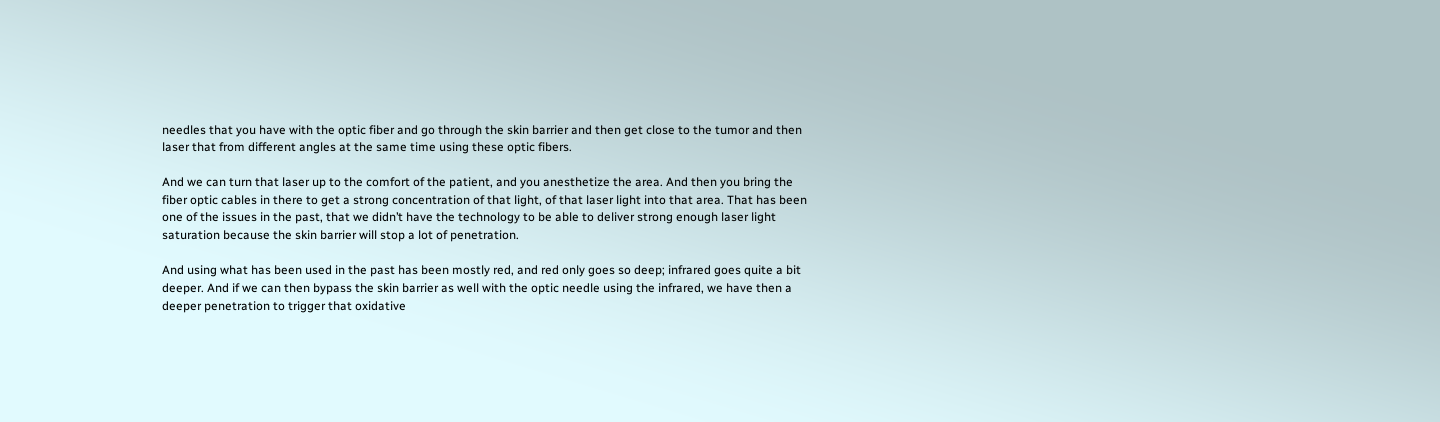needles that you have with the optic fiber and go through the skin barrier and then get close to the tumor and then laser that from different angles at the same time using these optic fibers.

And we can turn that laser up to the comfort of the patient, and you anesthetize the area. And then you bring the fiber optic cables in there to get a strong concentration of that light, of that laser light into that area. That has been one of the issues in the past, that we didn’t have the technology to be able to deliver strong enough laser light saturation because the skin barrier will stop a lot of penetration.

And using what has been used in the past has been mostly red, and red only goes so deep; infrared goes quite a bit deeper. And if we can then bypass the skin barrier as well with the optic needle using the infrared, we have then a deeper penetration to trigger that oxidative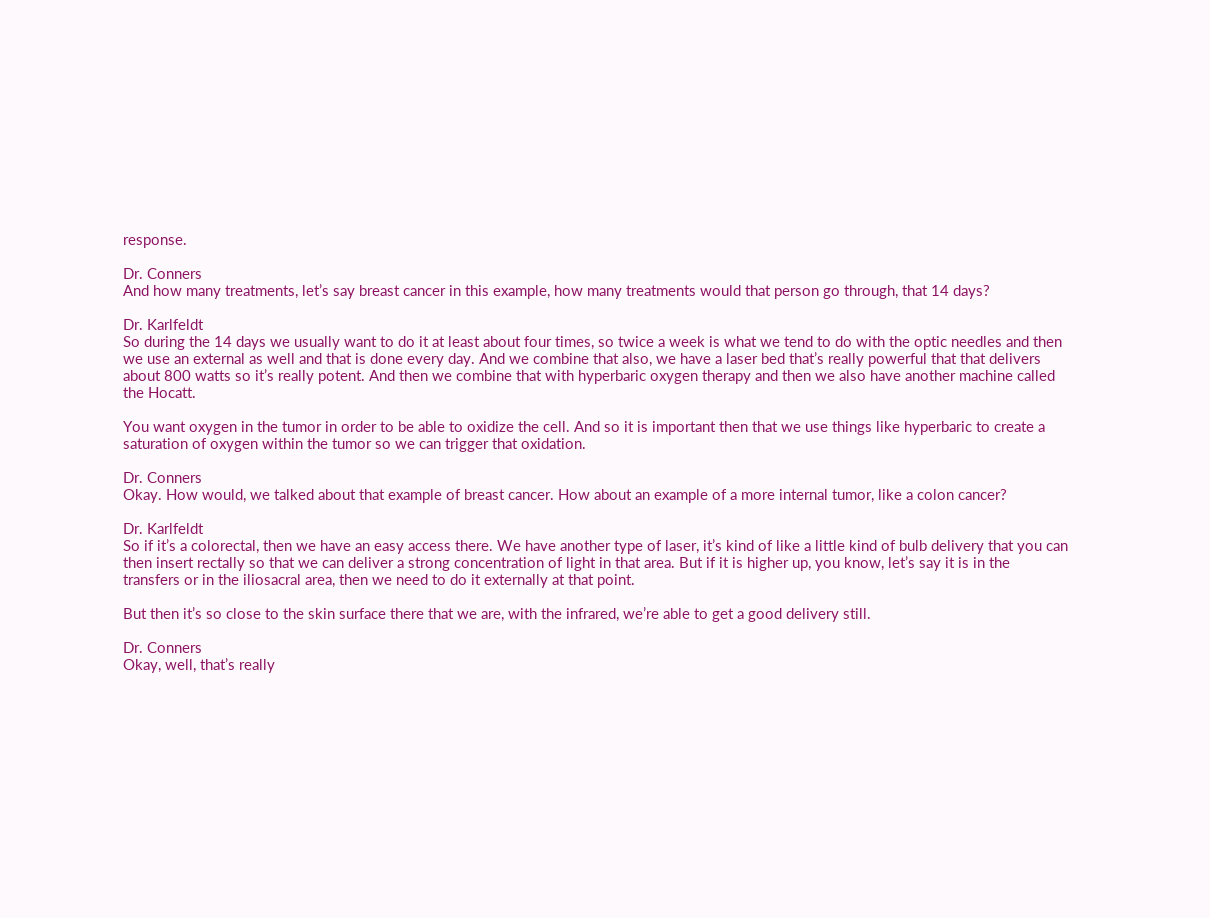response.

Dr. Conners
And how many treatments, let’s say breast cancer in this example, how many treatments would that person go through, that 14 days?

Dr. Karlfeldt
So during the 14 days we usually want to do it at least about four times, so twice a week is what we tend to do with the optic needles and then we use an external as well and that is done every day. And we combine that also, we have a laser bed that’s really powerful that that delivers about 800 watts so it’s really potent. And then we combine that with hyperbaric oxygen therapy and then we also have another machine called the Hocatt.

You want oxygen in the tumor in order to be able to oxidize the cell. And so it is important then that we use things like hyperbaric to create a saturation of oxygen within the tumor so we can trigger that oxidation.

Dr. Conners
Okay. How would, we talked about that example of breast cancer. How about an example of a more internal tumor, like a colon cancer?

Dr. Karlfeldt
So if it’s a colorectal, then we have an easy access there. We have another type of laser, it’s kind of like a little kind of bulb delivery that you can then insert rectally so that we can deliver a strong concentration of light in that area. But if it is higher up, you know, let’s say it is in the transfers or in the iliosacral area, then we need to do it externally at that point.

But then it’s so close to the skin surface there that we are, with the infrared, we’re able to get a good delivery still.

Dr. Conners
Okay, well, that’s really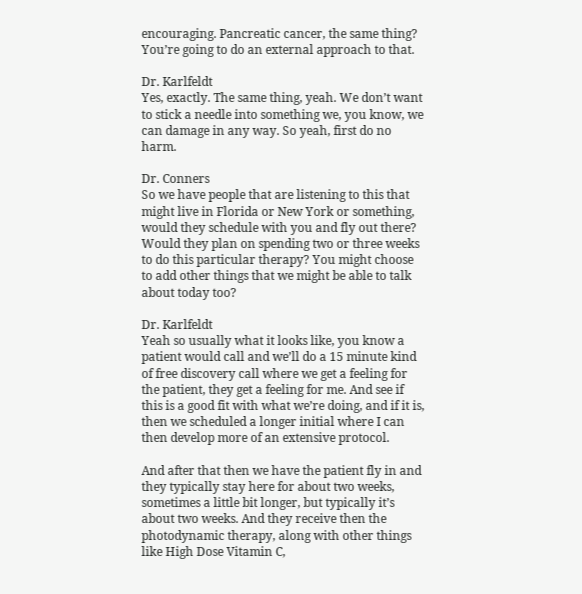encouraging. Pancreatic cancer, the same thing? You’re going to do an external approach to that.

Dr. Karlfeldt
Yes, exactly. The same thing, yeah. We don’t want to stick a needle into something we, you know, we can damage in any way. So yeah, first do no harm.

Dr. Conners
So we have people that are listening to this that might live in Florida or New York or something, would they schedule with you and fly out there? Would they plan on spending two or three weeks to do this particular therapy? You might choose to add other things that we might be able to talk about today too?

Dr. Karlfeldt
Yeah so usually what it looks like, you know a patient would call and we’ll do a 15 minute kind of free discovery call where we get a feeling for the patient, they get a feeling for me. And see if this is a good fit with what we’re doing, and if it is, then we scheduled a longer initial where I can then develop more of an extensive protocol.

And after that then we have the patient fly in and they typically stay here for about two weeks, sometimes a little bit longer, but typically it’s about two weeks. And they receive then the photodynamic therapy, along with other things like High Dose Vitamin C,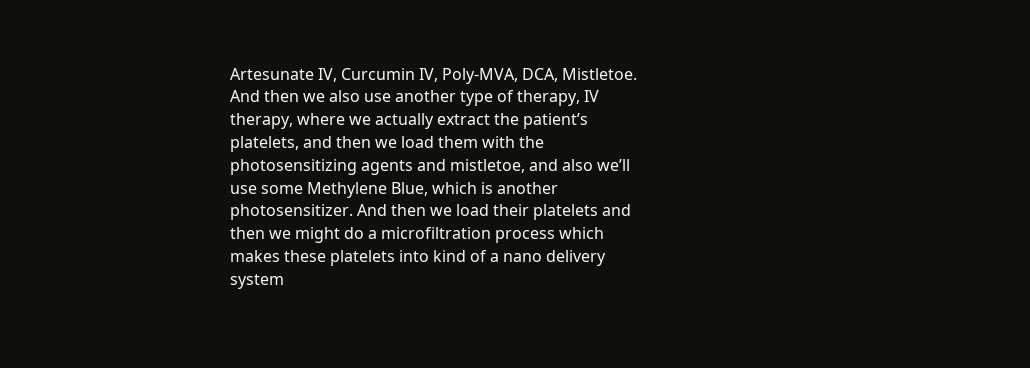Artesunate IV, Curcumin IV, Poly-MVA, DCA, Mistletoe. And then we also use another type of therapy, IV therapy, where we actually extract the patient’s platelets, and then we load them with the photosensitizing agents and mistletoe, and also we’ll use some Methylene Blue, which is another photosensitizer. And then we load their platelets and then we might do a microfiltration process which makes these platelets into kind of a nano delivery system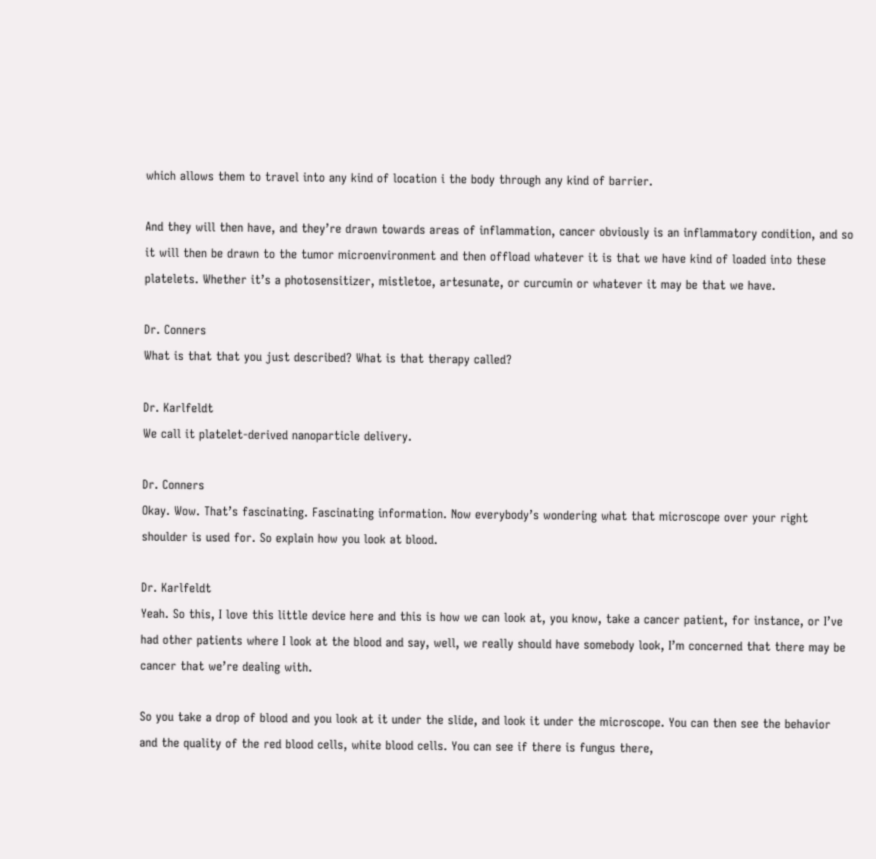which allows them to travel into any kind of location i the body through any kind of barrier.

And they will then have, and they’re drawn towards areas of inflammation, cancer obviously is an inflammatory condition, and so it will then be drawn to the tumor microenvironment and then offload whatever it is that we have kind of loaded into these platelets. Whether it’s a photosensitizer, mistletoe, artesunate, or curcumin or whatever it may be that we have.

Dr. Conners
What is that that you just described? What is that therapy called?

Dr. Karlfeldt
We call it platelet-derived nanoparticle delivery.

Dr. Conners
Okay. Wow. That’s fascinating. Fascinating information. Now everybody’s wondering what that microscope over your right shoulder is used for. So explain how you look at blood.

Dr. Karlfeldt
Yeah. So this, I love this little device here and this is how we can look at, you know, take a cancer patient, for instance, or I’ve had other patients where I look at the blood and say, well, we really should have somebody look, I’m concerned that there may be cancer that we’re dealing with.

So you take a drop of blood and you look at it under the slide, and look it under the microscope. You can then see the behavior and the quality of the red blood cells, white blood cells. You can see if there is fungus there,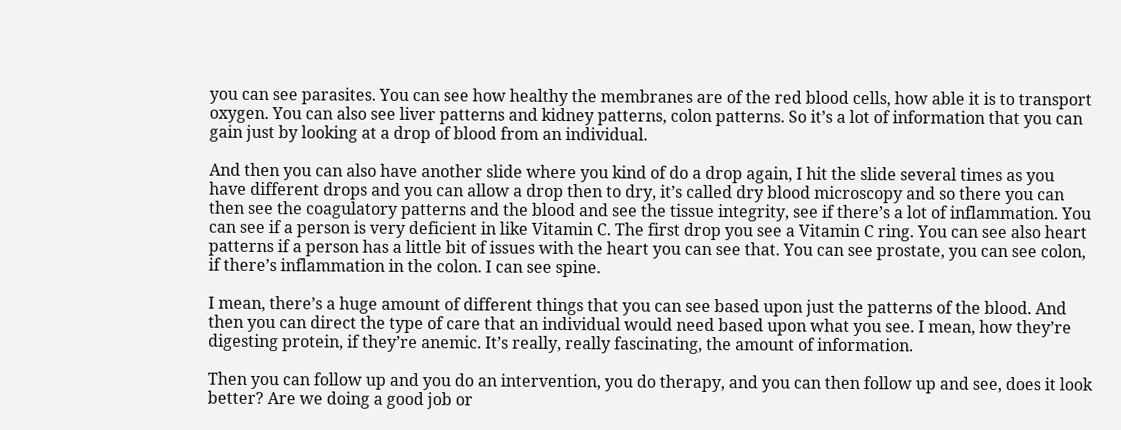you can see parasites. You can see how healthy the membranes are of the red blood cells, how able it is to transport oxygen. You can also see liver patterns and kidney patterns, colon patterns. So it’s a lot of information that you can gain just by looking at a drop of blood from an individual.

And then you can also have another slide where you kind of do a drop again, I hit the slide several times as you have different drops and you can allow a drop then to dry, it’s called dry blood microscopy and so there you can then see the coagulatory patterns and the blood and see the tissue integrity, see if there’s a lot of inflammation. You can see if a person is very deficient in like Vitamin C. The first drop you see a Vitamin C ring. You can see also heart patterns if a person has a little bit of issues with the heart you can see that. You can see prostate, you can see colon, if there’s inflammation in the colon. I can see spine.

I mean, there’s a huge amount of different things that you can see based upon just the patterns of the blood. And then you can direct the type of care that an individual would need based upon what you see. I mean, how they’re digesting protein, if they’re anemic. It’s really, really fascinating, the amount of information.

Then you can follow up and you do an intervention, you do therapy, and you can then follow up and see, does it look better? Are we doing a good job or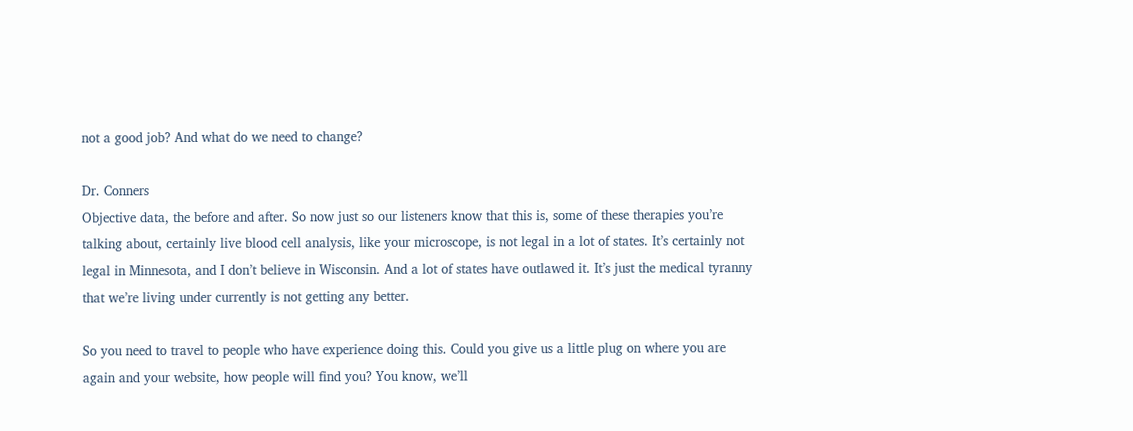not a good job? And what do we need to change?

Dr. Conners
Objective data, the before and after. So now just so our listeners know that this is, some of these therapies you’re talking about, certainly live blood cell analysis, like your microscope, is not legal in a lot of states. It’s certainly not legal in Minnesota, and I don’t believe in Wisconsin. And a lot of states have outlawed it. It’s just the medical tyranny that we’re living under currently is not getting any better.

So you need to travel to people who have experience doing this. Could you give us a little plug on where you are again and your website, how people will find you? You know, we’ll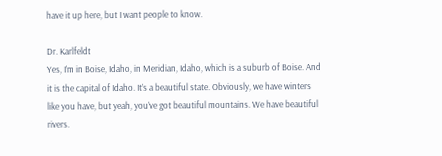have it up here, but I want people to know.

Dr. Karlfeldt
Yes, I’m in Boise, Idaho, in Meridian, Idaho, which is a suburb of Boise. And it is the capital of Idaho. It’s a beautiful state. Obviously, we have winters like you have, but yeah, you’ve got beautiful mountains. We have beautiful rivers.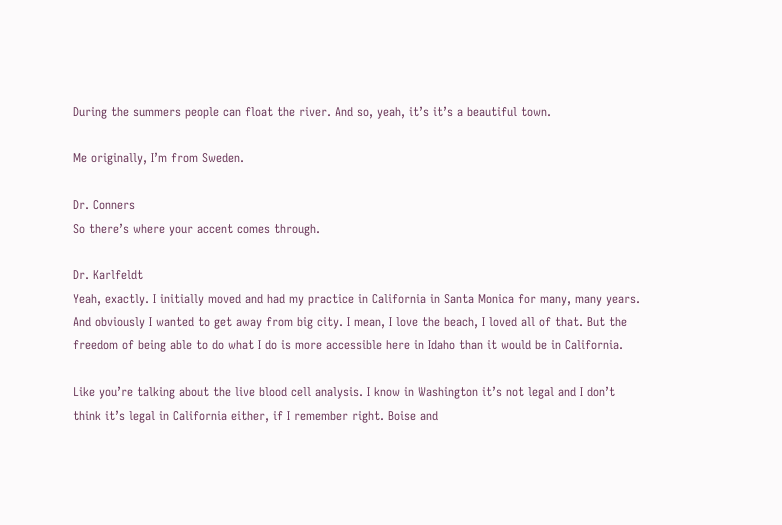During the summers people can float the river. And so, yeah, it’s it’s a beautiful town.

Me originally, I’m from Sweden.

Dr. Conners
So there’s where your accent comes through.

Dr. Karlfeldt
Yeah, exactly. I initially moved and had my practice in California in Santa Monica for many, many years. And obviously I wanted to get away from big city. I mean, I love the beach, I loved all of that. But the freedom of being able to do what I do is more accessible here in Idaho than it would be in California.

Like you’re talking about the live blood cell analysis. I know in Washington it’s not legal and I don’t think it’s legal in California either, if I remember right. Boise and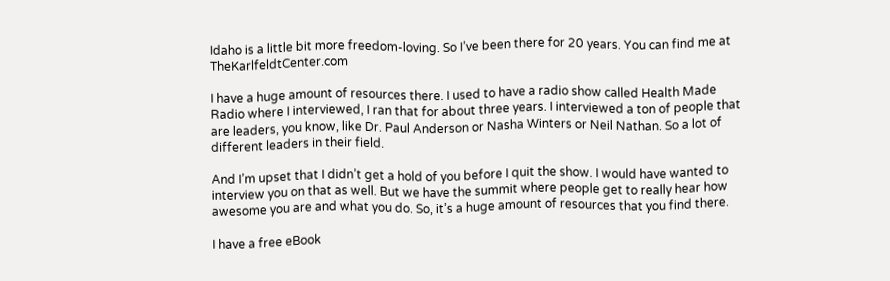Idaho is a little bit more freedom-loving. So I’ve been there for 20 years. You can find me at TheKarlfeldtCenter.com

I have a huge amount of resources there. I used to have a radio show called Health Made Radio where I interviewed, I ran that for about three years. I interviewed a ton of people that are leaders, you know, like Dr. Paul Anderson or Nasha Winters or Neil Nathan. So a lot of different leaders in their field.

And I’m upset that I didn’t get a hold of you before I quit the show. I would have wanted to interview you on that as well. But we have the summit where people get to really hear how awesome you are and what you do. So, it’s a huge amount of resources that you find there.

I have a free eBook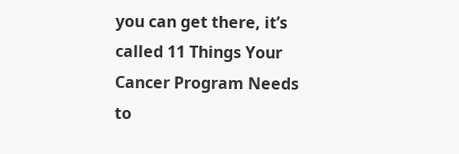you can get there, it’s called 11 Things Your Cancer Program Needs to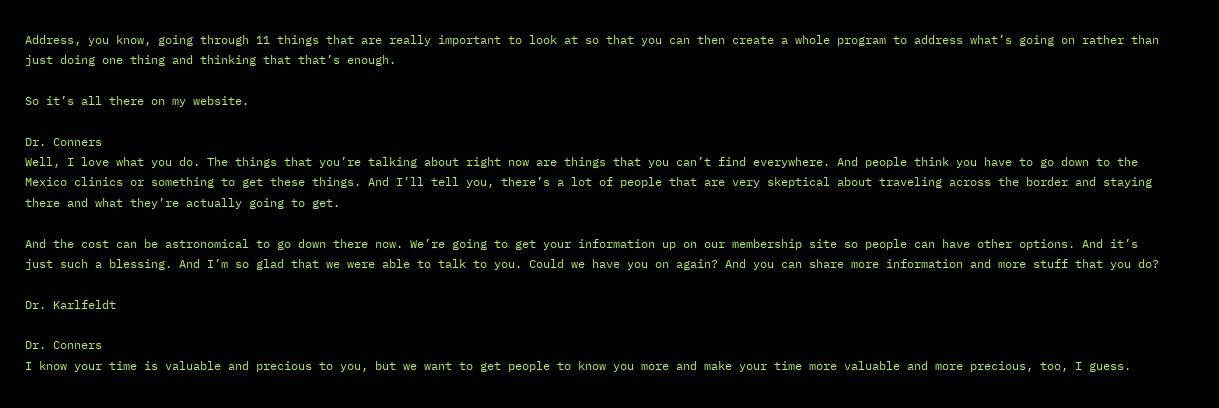Address, you know, going through 11 things that are really important to look at so that you can then create a whole program to address what’s going on rather than just doing one thing and thinking that that’s enough.

So it’s all there on my website.

Dr. Conners
Well, I love what you do. The things that you’re talking about right now are things that you can’t find everywhere. And people think you have to go down to the Mexico clinics or something to get these things. And I’ll tell you, there’s a lot of people that are very skeptical about traveling across the border and staying there and what they’re actually going to get.

And the cost can be astronomical to go down there now. We’re going to get your information up on our membership site so people can have other options. And it’s just such a blessing. And I’m so glad that we were able to talk to you. Could we have you on again? And you can share more information and more stuff that you do?

Dr. Karlfeldt

Dr. Conners
I know your time is valuable and precious to you, but we want to get people to know you more and make your time more valuable and more precious, too, I guess.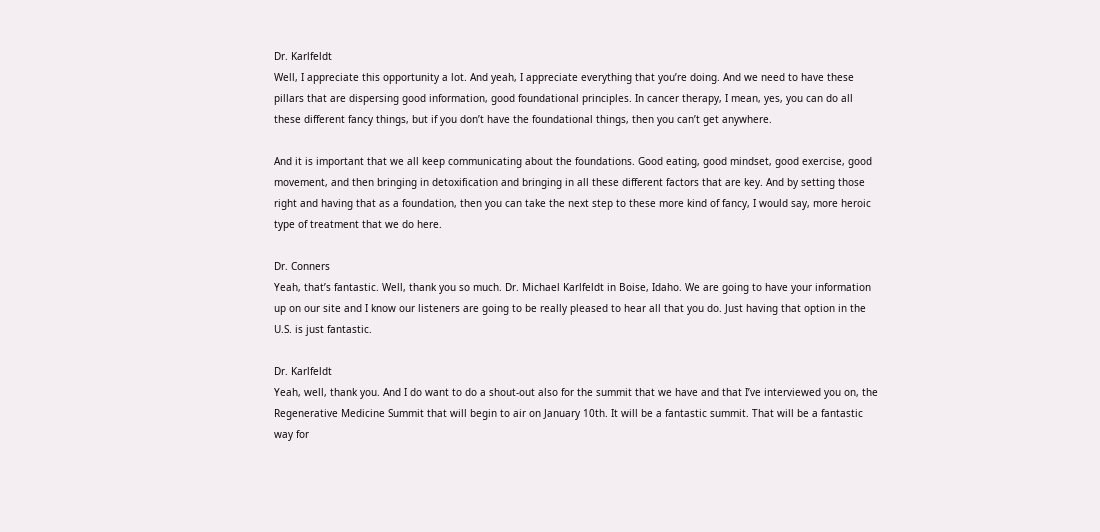Dr. Karlfeldt
Well, I appreciate this opportunity a lot. And yeah, I appreciate everything that you’re doing. And we need to have these pillars that are dispersing good information, good foundational principles. In cancer therapy, I mean, yes, you can do all these different fancy things, but if you don’t have the foundational things, then you can’t get anywhere.

And it is important that we all keep communicating about the foundations. Good eating, good mindset, good exercise, good movement, and then bringing in detoxification and bringing in all these different factors that are key. And by setting those right and having that as a foundation, then you can take the next step to these more kind of fancy, I would say, more heroic type of treatment that we do here.

Dr. Conners
Yeah, that’s fantastic. Well, thank you so much. Dr. Michael Karlfeldt in Boise, Idaho. We are going to have your information up on our site and I know our listeners are going to be really pleased to hear all that you do. Just having that option in the U.S. is just fantastic.

Dr. Karlfeldt
Yeah, well, thank you. And I do want to do a shout-out also for the summit that we have and that I’ve interviewed you on, the Regenerative Medicine Summit that will begin to air on January 10th. It will be a fantastic summit. That will be a fantastic way for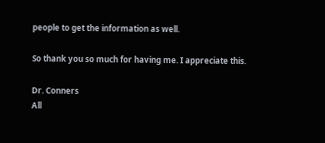people to get the information as well.

So thank you so much for having me. I appreciate this.

Dr. Conners
All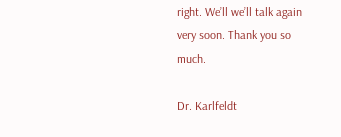right. We’ll we’ll talk again very soon. Thank you so much.

Dr. Karlfeldt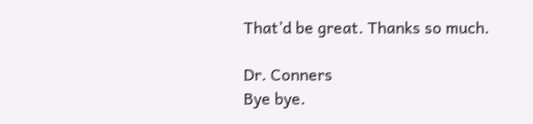That’d be great. Thanks so much.

Dr. Conners
Bye bye.